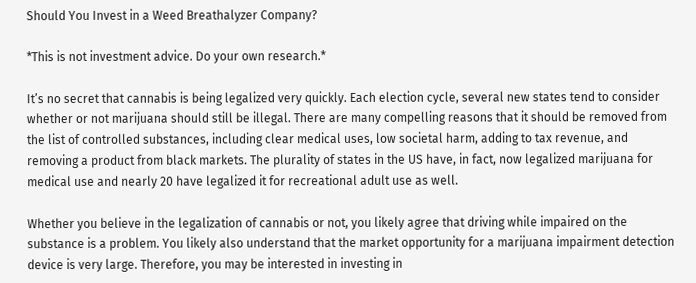Should You Invest in a Weed Breathalyzer Company?

*This is not investment advice. Do your own research.*

It’s no secret that cannabis is being legalized very quickly. Each election cycle, several new states tend to consider whether or not marijuana should still be illegal. There are many compelling reasons that it should be removed from the list of controlled substances, including clear medical uses, low societal harm, adding to tax revenue, and removing a product from black markets. The plurality of states in the US have, in fact, now legalized marijuana for medical use and nearly 20 have legalized it for recreational adult use as well.

Whether you believe in the legalization of cannabis or not, you likely agree that driving while impaired on the substance is a problem. You likely also understand that the market opportunity for a marijuana impairment detection device is very large. Therefore, you may be interested in investing in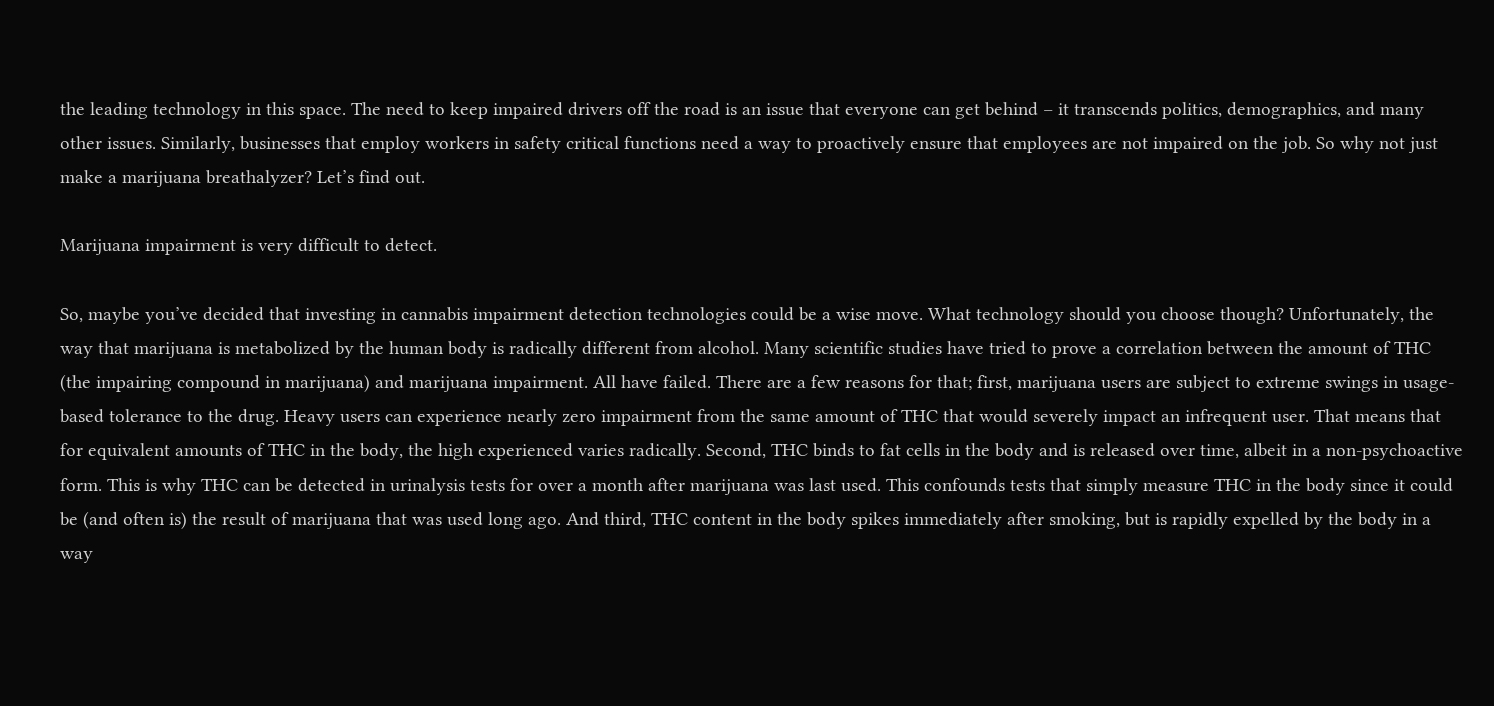the leading technology in this space. The need to keep impaired drivers off the road is an issue that everyone can get behind – it transcends politics, demographics, and many other issues. Similarly, businesses that employ workers in safety critical functions need a way to proactively ensure that employees are not impaired on the job. So why not just make a marijuana breathalyzer? Let’s find out.

Marijuana impairment is very difficult to detect.

So, maybe you’ve decided that investing in cannabis impairment detection technologies could be a wise move. What technology should you choose though? Unfortunately, the way that marijuana is metabolized by the human body is radically different from alcohol. Many scientific studies have tried to prove a correlation between the amount of THC (the impairing compound in marijuana) and marijuana impairment. All have failed. There are a few reasons for that; first, marijuana users are subject to extreme swings in usage-based tolerance to the drug. Heavy users can experience nearly zero impairment from the same amount of THC that would severely impact an infrequent user. That means that for equivalent amounts of THC in the body, the high experienced varies radically. Second, THC binds to fat cells in the body and is released over time, albeit in a non-psychoactive form. This is why THC can be detected in urinalysis tests for over a month after marijuana was last used. This confounds tests that simply measure THC in the body since it could be (and often is) the result of marijuana that was used long ago. And third, THC content in the body spikes immediately after smoking, but is rapidly expelled by the body in a way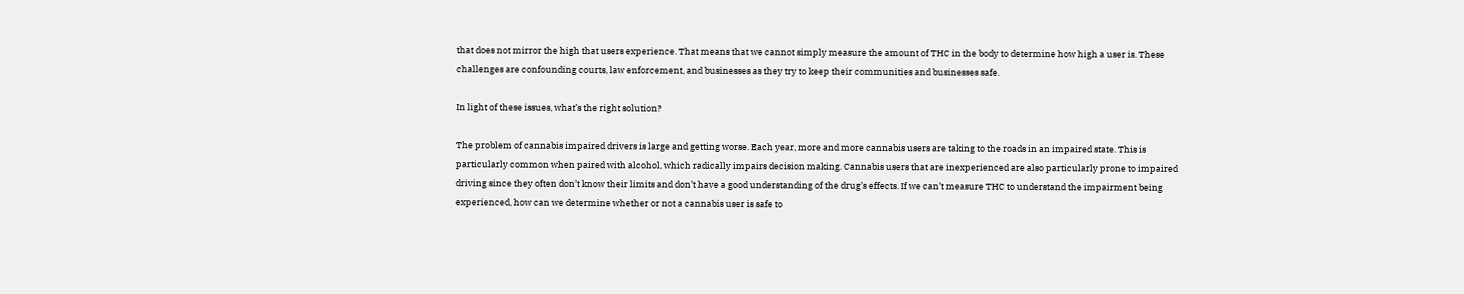that does not mirror the high that users experience. That means that we cannot simply measure the amount of THC in the body to determine how high a user is. These challenges are confounding courts, law enforcement, and businesses as they try to keep their communities and businesses safe.

In light of these issues, what’s the right solution?

The problem of cannabis impaired drivers is large and getting worse. Each year, more and more cannabis users are taking to the roads in an impaired state. This is particularly common when paired with alcohol, which radically impairs decision making. Cannabis users that are inexperienced are also particularly prone to impaired driving since they often don’t know their limits and don’t have a good understanding of the drug’s effects. If we can’t measure THC to understand the impairment being experienced, how can we determine whether or not a cannabis user is safe to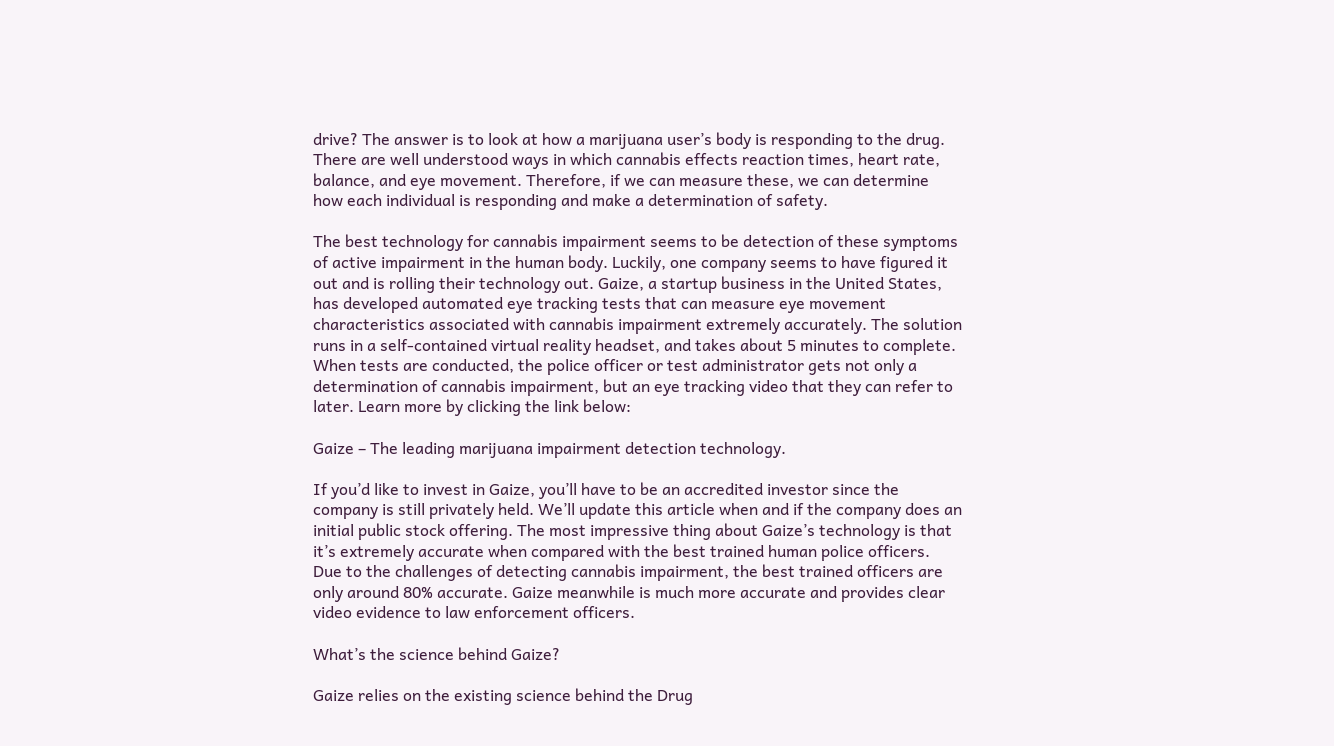drive? The answer is to look at how a marijuana user’s body is responding to the drug. There are well understood ways in which cannabis effects reaction times, heart rate, balance, and eye movement. Therefore, if we can measure these, we can determine how each individual is responding and make a determination of safety.

The best technology for cannabis impairment seems to be detection of these symptoms of active impairment in the human body. Luckily, one company seems to have figured it out and is rolling their technology out. Gaize, a startup business in the United States, has developed automated eye tracking tests that can measure eye movement characteristics associated with cannabis impairment extremely accurately. The solution runs in a self-contained virtual reality headset, and takes about 5 minutes to complete. When tests are conducted, the police officer or test administrator gets not only a determination of cannabis impairment, but an eye tracking video that they can refer to later. Learn more by clicking the link below:

Gaize – The leading marijuana impairment detection technology.

If you’d like to invest in Gaize, you’ll have to be an accredited investor since the company is still privately held. We’ll update this article when and if the company does an initial public stock offering. The most impressive thing about Gaize’s technology is that it’s extremely accurate when compared with the best trained human police officers. Due to the challenges of detecting cannabis impairment, the best trained officers are only around 80% accurate. Gaize meanwhile is much more accurate and provides clear video evidence to law enforcement officers.

What’s the science behind Gaize?

Gaize relies on the existing science behind the Drug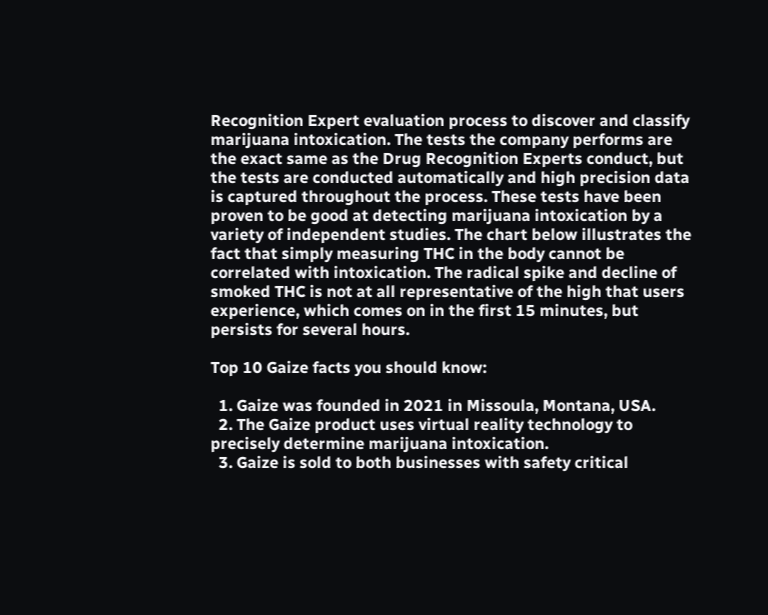Recognition Expert evaluation process to discover and classify marijuana intoxication. The tests the company performs are the exact same as the Drug Recognition Experts conduct, but the tests are conducted automatically and high precision data is captured throughout the process. These tests have been proven to be good at detecting marijuana intoxication by a variety of independent studies. The chart below illustrates the fact that simply measuring THC in the body cannot be correlated with intoxication. The radical spike and decline of smoked THC is not at all representative of the high that users experience, which comes on in the first 15 minutes, but persists for several hours.

Top 10 Gaize facts you should know:

  1. Gaize was founded in 2021 in Missoula, Montana, USA.
  2. The Gaize product uses virtual reality technology to precisely determine marijuana intoxication.
  3. Gaize is sold to both businesses with safety critical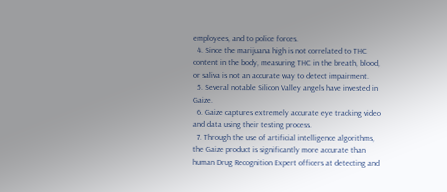employees, and to police forces.
  4. Since the marijuana high is not correlated to THC content in the body, measuring THC in the breath, blood, or saliva is not an accurate way to detect impairment.
  5. Several notable Silicon Valley angels have invested in Gaize.
  6. Gaize captures extremely accurate eye tracking video and data using their testing process.
  7. Through the use of artificial intelligence algorithms, the Gaize product is significantly more accurate than human Drug Recognition Expert officers at detecting and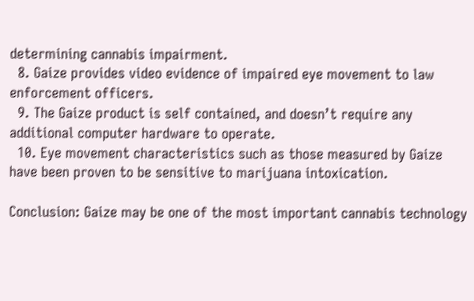determining cannabis impairment.
  8. Gaize provides video evidence of impaired eye movement to law enforcement officers.
  9. The Gaize product is self contained, and doesn’t require any additional computer hardware to operate.
  10. Eye movement characteristics such as those measured by Gaize have been proven to be sensitive to marijuana intoxication.

Conclusion: Gaize may be one of the most important cannabis technology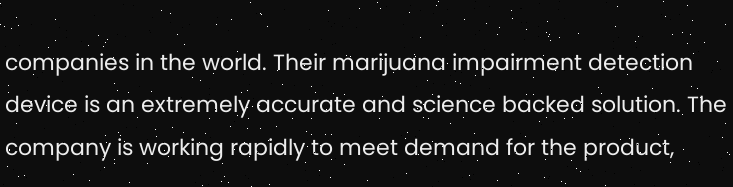companies in the world. Their marijuana impairment detection device is an extremely accurate and science backed solution. The company is working rapidly to meet demand for the product,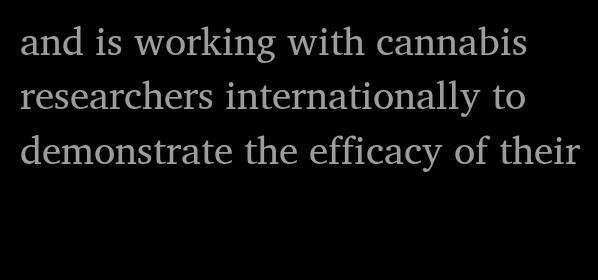and is working with cannabis researchers internationally to demonstrate the efficacy of their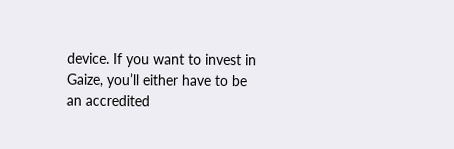device. If you want to invest in Gaize, you’ll either have to be an accredited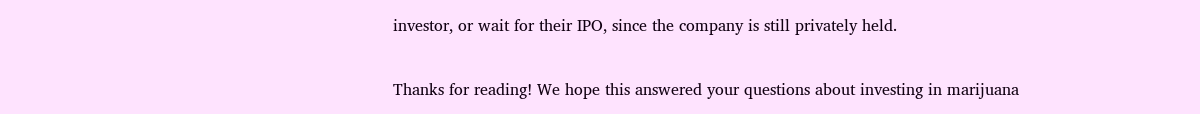investor, or wait for their IPO, since the company is still privately held.

Thanks for reading! We hope this answered your questions about investing in marijuana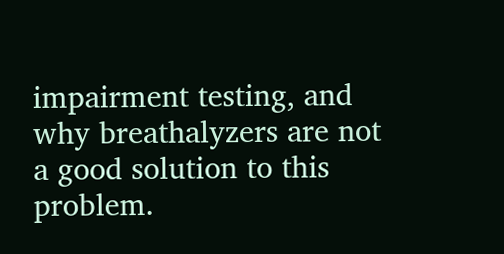impairment testing, and why breathalyzers are not a good solution to this problem.